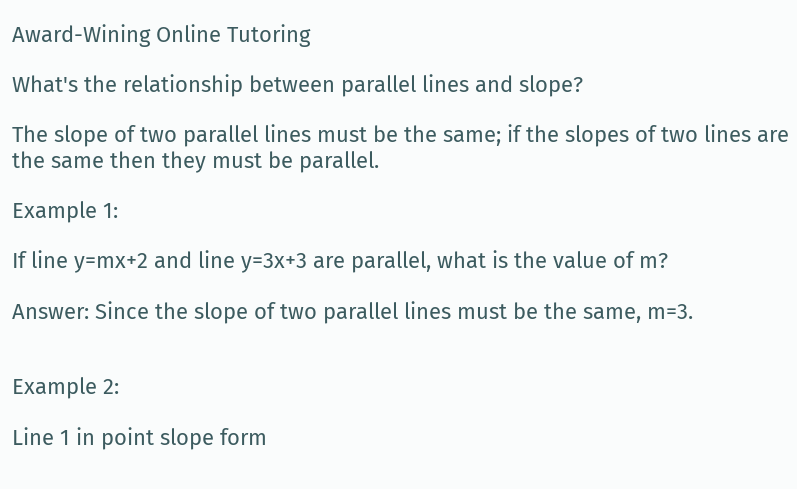Award-Wining Online Tutoring

What's the relationship between parallel lines and slope?

The slope of two parallel lines must be the same; if the slopes of two lines are the same then they must be parallel.

Example 1:

If line y=mx+2 and line y=3x+3 are parallel, what is the value of m?

Answer: Since the slope of two parallel lines must be the same, m=3.


Example 2:

Line 1 in point slope form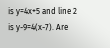is y=4x+5 and line 2 is y-9=4(x-7). Are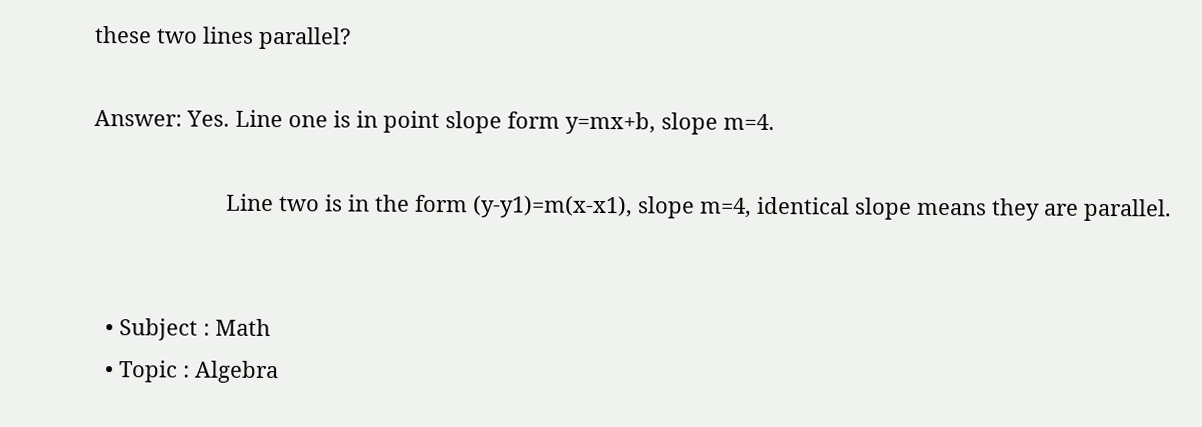these two lines parallel?

Answer: Yes. Line one is in point slope form y=mx+b, slope m=4.

                      Line two is in the form (y-y1)=m(x-x1), slope m=4, identical slope means they are parallel.


  • Subject : Math
  • Topic : Algebra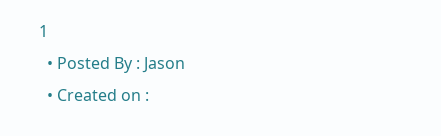1
  • Posted By : Jason
  • Created on :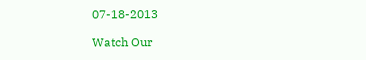07-18-2013

Watch Our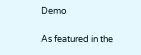Demo

As featured in the